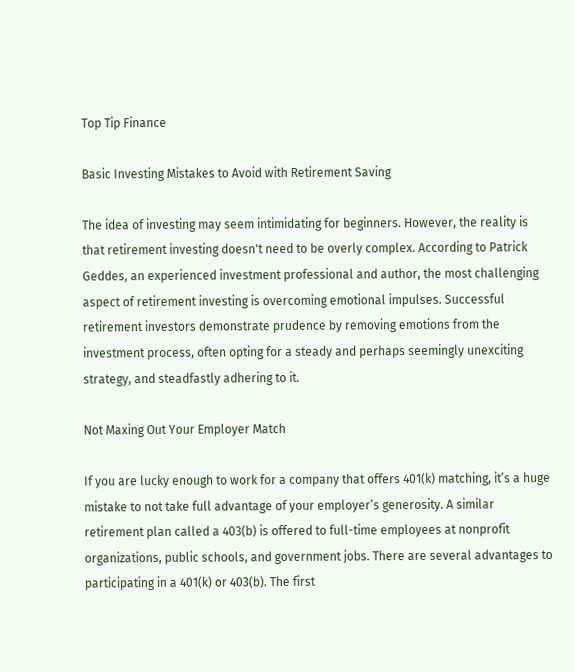Top Tip Finance

Basic Investing Mistakes to Avoid with Retirement Saving

The idea of investing may seem intimidating for beginners. However, the reality is that retirement investing doesn't need to be overly complex. According to Patrick Geddes, an experienced investment professional and author, the most challenging aspect of retirement investing is overcoming emotional impulses. Successful retirement investors demonstrate prudence by removing emotions from the investment process, often opting for a steady and perhaps seemingly unexciting strategy, and steadfastly adhering to it.

Not Maxing Out Your Employer Match

If you are lucky enough to work for a company that offers 401(k) matching, it’s a huge mistake to not take full advantage of your employer’s generosity. A similar retirement plan called a 403(b) is offered to full-time employees at nonprofit organizations, public schools, and government jobs. There are several advantages to participating in a 401(k) or 403(b). The first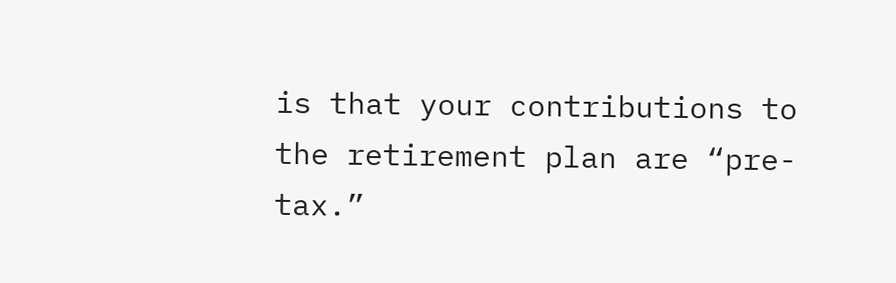is that your contributions to the retirement plan are “pre-tax.”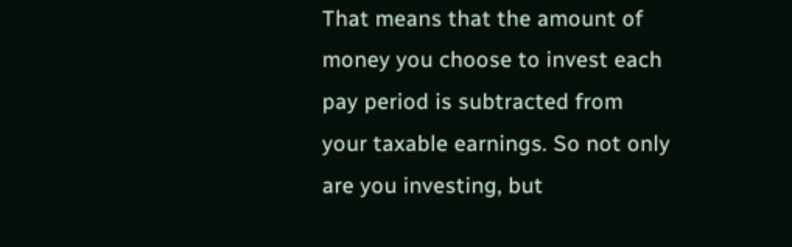That means that the amount of money you choose to invest each pay period is subtracted from your taxable earnings. So not only are you investing, but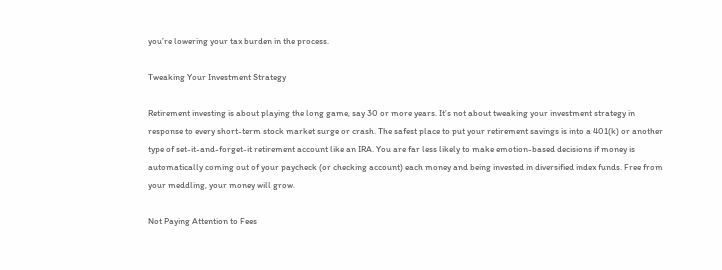you’re lowering your tax burden in the process.

Tweaking Your Investment Strategy

Retirement investing is about playing the long game, say 30 or more years. It’s not about tweaking your investment strategy in response to every short-term stock market surge or crash. The safest place to put your retirement savings is into a 401(k) or another type of set-it-and-forget-it retirement account like an IRA. You are far less likely to make emotion-based decisions if money is automatically coming out of your paycheck (or checking account) each money and being invested in diversified index funds. Free from your meddling, your money will grow.

Not Paying Attention to Fees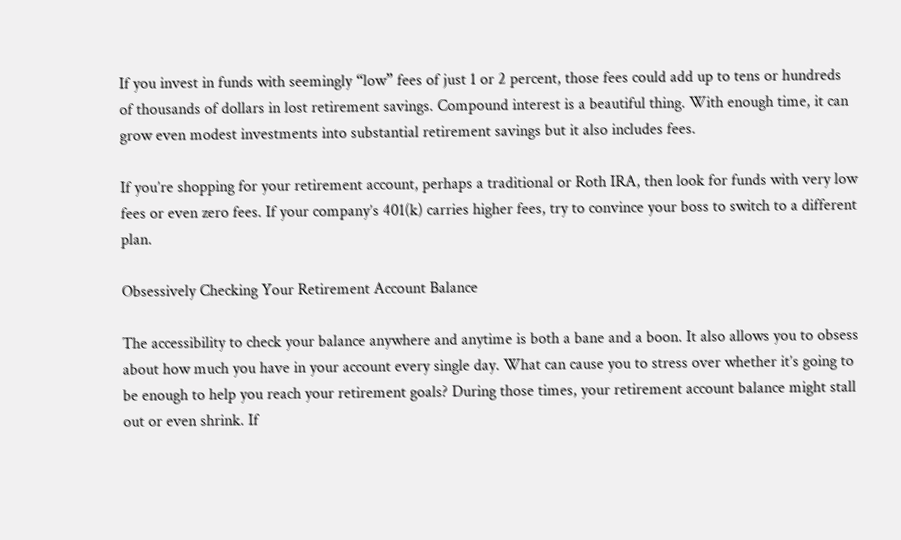If you invest in funds with seemingly “low” fees of just 1 or 2 percent, those fees could add up to tens or hundreds of thousands of dollars in lost retirement savings. Compound interest is a beautiful thing. With enough time, it can grow even modest investments into substantial retirement savings but it also includes fees.

If you’re shopping for your retirement account, perhaps a traditional or Roth IRA, then look for funds with very low fees or even zero fees. If your company’s 401(k) carries higher fees, try to convince your boss to switch to a different plan.

Obsessively Checking Your Retirement Account Balance

The accessibility to check your balance anywhere and anytime is both a bane and a boon. It also allows you to obsess about how much you have in your account every single day. What can cause you to stress over whether it’s going to be enough to help you reach your retirement goals? During those times, your retirement account balance might stall out or even shrink. If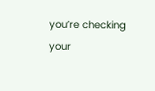you’re checking your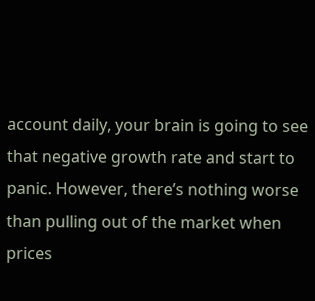account daily, your brain is going to see that negative growth rate and start to panic. However, there’s nothing worse than pulling out of the market when prices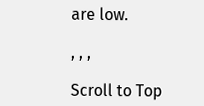are low.

, , ,

Scroll to Top